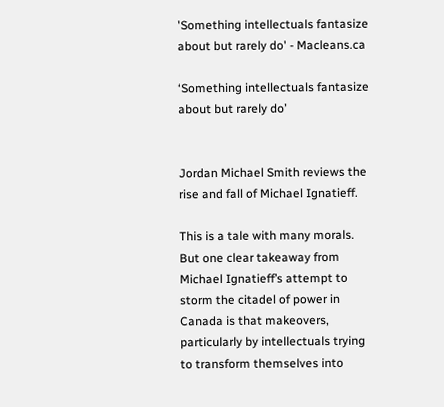'Something intellectuals fantasize about but rarely do' - Macleans.ca

‘Something intellectuals fantasize about but rarely do’


Jordan Michael Smith reviews the rise and fall of Michael Ignatieff.

This is a tale with many morals. But one clear takeaway from Michael Ignatieff’s attempt to storm the citadel of power in Canada is that makeovers, particularly by intellectuals trying to transform themselves into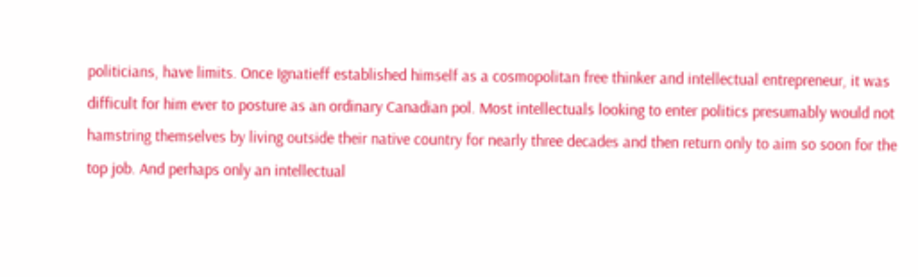politicians, have limits. Once Ignatieff established himself as a cosmopolitan free thinker and intellectual entrepreneur, it was difficult for him ever to posture as an ordinary Canadian pol. Most intellectuals looking to enter politics presumably would not hamstring themselves by living outside their native country for nearly three decades and then return only to aim so soon for the top job. And perhaps only an intellectual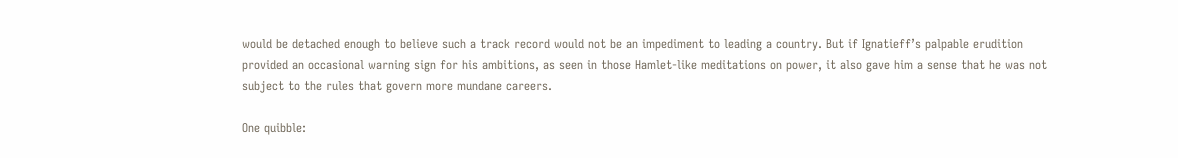would be detached enough to believe such a track record would not be an impediment to leading a country. But if Ignatieff’s palpable erudition provided an occasional warning sign for his ambitions, as seen in those Hamlet-like meditations on power, it also gave him a sense that he was not subject to the rules that govern more mundane careers.

One quibble: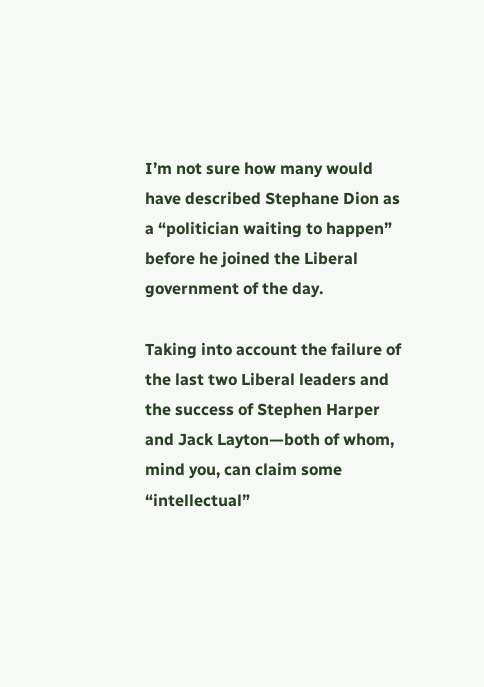I’m not sure how many would have described Stephane Dion as a “politician waiting to happen” before he joined the Liberal government of the day.

Taking into account the failure of the last two Liberal leaders and the success of Stephen Harper and Jack Layton—both of whom, mind you, can claim some “intellectual”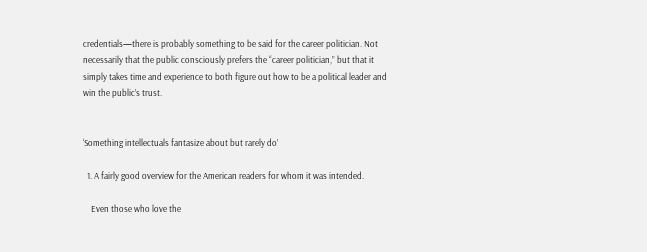credentials—there is probably something to be said for the career politician. Not necessarily that the public consciously prefers the “career politician,” but that it simply takes time and experience to both figure out how to be a political leader and win the public’s trust.


‘Something intellectuals fantasize about but rarely do’

  1. A fairly good overview for the American readers for whom it was intended.

    Even those who love the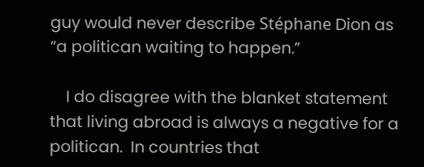guy would never describe Stéphane Dion as “a politican waiting to happen.”

    I do disagree with the blanket statement that living abroad is always a negative for a politican.  In countries that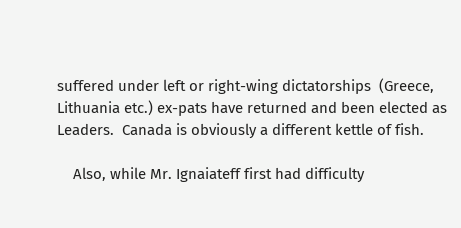suffered under left or right-wing dictatorships  (Greece, Lithuania etc.) ex-pats have returned and been elected as Leaders.  Canada is obviously a different kettle of fish.

    Also, while Mr. Ignaiateff first had difficulty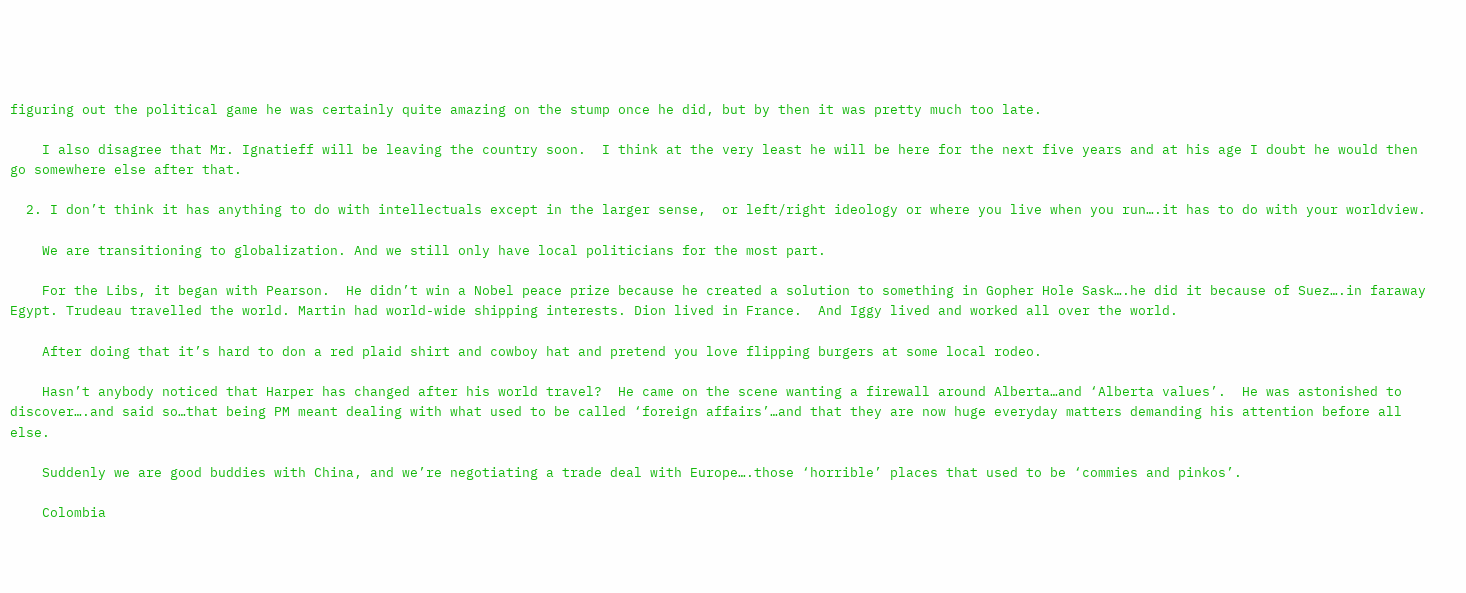figuring out the political game he was certainly quite amazing on the stump once he did, but by then it was pretty much too late.

    I also disagree that Mr. Ignatieff will be leaving the country soon.  I think at the very least he will be here for the next five years and at his age I doubt he would then go somewhere else after that.

  2. I don’t think it has anything to do with intellectuals except in the larger sense,  or left/right ideology or where you live when you run….it has to do with your worldview.

    We are transitioning to globalization. And we still only have local politicians for the most part.

    For the Libs, it began with Pearson.  He didn’t win a Nobel peace prize because he created a solution to something in Gopher Hole Sask….he did it because of Suez….in faraway Egypt. Trudeau travelled the world. Martin had world-wide shipping interests. Dion lived in France.  And Iggy lived and worked all over the world.

    After doing that it’s hard to don a red plaid shirt and cowboy hat and pretend you love flipping burgers at some local rodeo.

    Hasn’t anybody noticed that Harper has changed after his world travel?  He came on the scene wanting a firewall around Alberta…and ‘Alberta values’.  He was astonished to discover….and said so…that being PM meant dealing with what used to be called ‘foreign affairs’…and that they are now huge everyday matters demanding his attention before all else.

    Suddenly we are good buddies with China, and we’re negotiating a trade deal with Europe….those ‘horrible’ places that used to be ‘commies and pinkos’.

    Colombia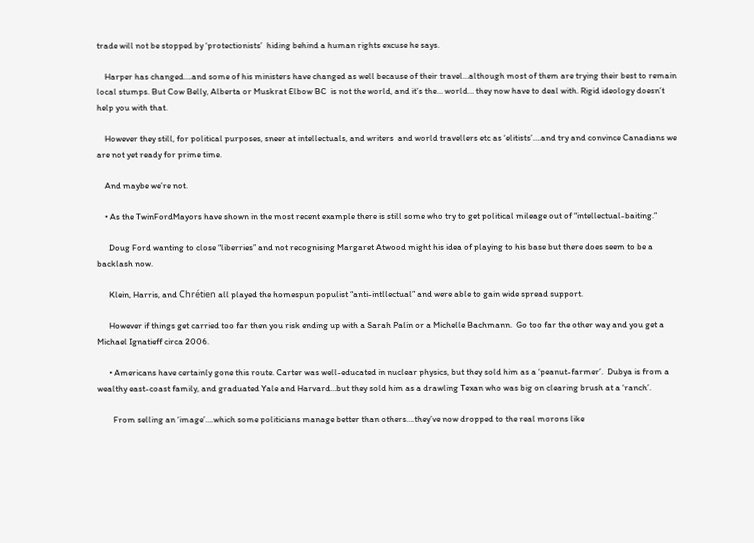trade will not be stopped by ‘protectionists’  hiding behind a human rights excuse he says.

    Harper has changed….and some of his ministers have changed as well because of their travel…although most of them are trying their best to remain local stumps. But Cow Belly, Alberta or Muskrat Elbow BC  is not the world, and it’s the… world… they now have to deal with. Rigid ideology doesn’t help you with that.

    However they still, for political purposes, sneer at intellectuals, and writers  and world travellers etc as ‘elitists’….and try and convince Canadians we are not yet ready for prime time.

    And maybe we’re not.

    • As the TwinFordMayors have shown in the most recent example there is still some who try to get political mileage out of “intellectual-baiting.”

      Doug Ford wanting to close “liberries” and not recognising Margaret Atwood might his idea of playing to his base but there does seem to be a backlash now.

      Klein, Harris, and Chrétien all played the homespun populist “anti-intllectual” and were able to gain wide spread support.

      However if things get carried too far then you risk ending up with a Sarah Palin or a Michelle Bachmann.  Go too far the other way and you get a Michael Ignatieff circa 2006.

      • Americans have certainly gone this route. Carter was well-educated in nuclear physics, but they sold him as a ‘peanut-farmer’.  Dubya is from a wealthy east-coast family, and graduated Yale and Harvard…but they sold him as a drawling Texan who was big on clearing brush at a ‘ranch’.

        From selling an ‘image’….which some politicians manage better than others….they’ve now dropped to the real morons like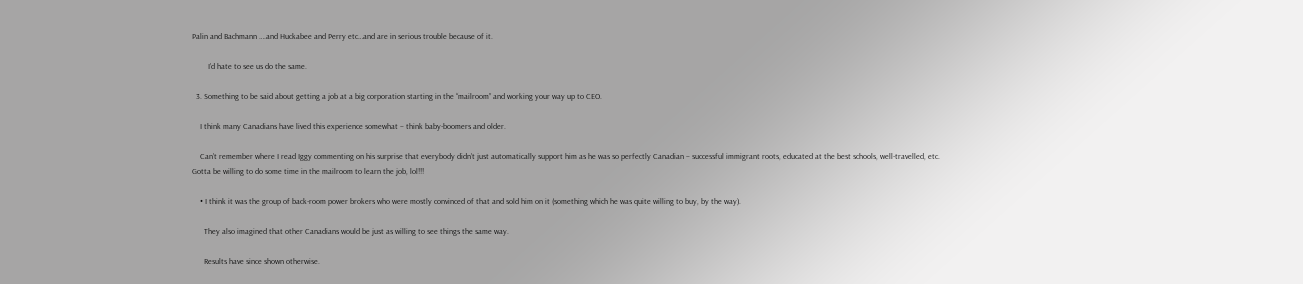Palin and Bachmann ….and Huckabee and Perry etc…and are in serious trouble because of it.

        I’d hate to see us do the same.

  3. Something to be said about getting a job at a big corporation starting in the “mailroom” and working your way up to CEO.

    I think many Canadians have lived this experience somewhat – think baby-boomers and older.

    Can’t remember where I read Iggy commenting on his surprise that everybody didn’t just automatically support him as he was so perfectly Canadian – successful immigrant roots, educated at the best schools, well-travelled, etc.   Gotta be willing to do some time in the mailroom to learn the job, lol!!!

    • I think it was the group of back-room power brokers who were mostly convinced of that and sold him on it (something which he was quite willing to buy, by the way).

      They also imagined that other Canadians would be just as willing to see things the same way.

      Results have since shown otherwise.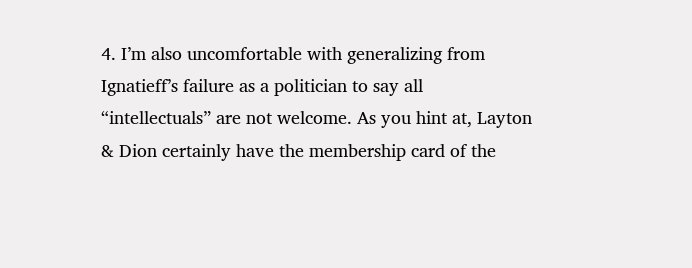4. I’m also uncomfortable with generalizing from Ignatieff’s failure as a politician to say all “intellectuals” are not welcome. As you hint at, Layton & Dion certainly have the membership card of the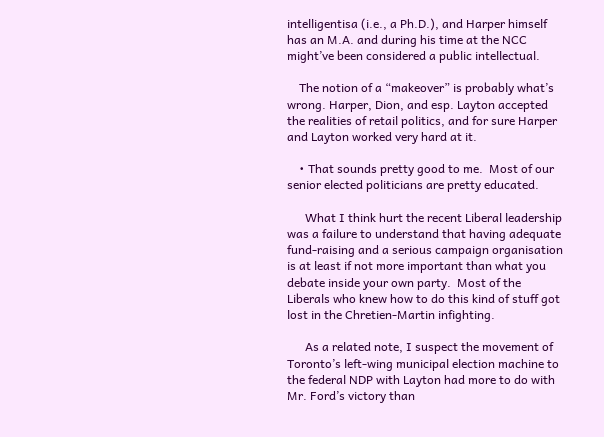intelligentisa (i.e., a Ph.D.), and Harper himself has an M.A. and during his time at the NCC might’ve been considered a public intellectual.

    The notion of a “makeover” is probably what’s wrong. Harper, Dion, and esp. Layton accepted the realities of retail politics, and for sure Harper and Layton worked very hard at it.

    • That sounds pretty good to me.  Most of our senior elected politicians are pretty educated.

      What I think hurt the recent Liberal leadership was a failure to understand that having adequate fund-raising and a serious campaign organisation is at least if not more important than what you debate inside your own party.  Most of the Liberals who knew how to do this kind of stuff got lost in the Chretien-Martin infighting.

      As a related note, I suspect the movement of Toronto’s left-wing municipal election machine to the federal NDP with Layton had more to do with Mr. Ford’s victory than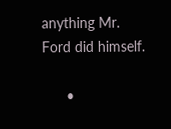anything Mr. Ford did himself.

      •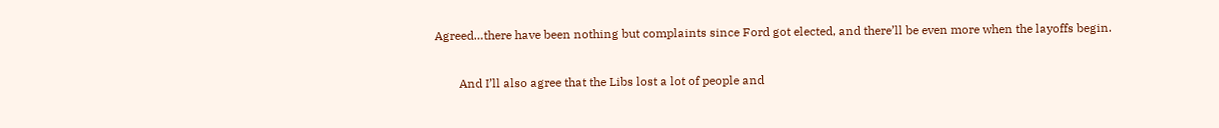Agreed…there have been nothing but complaints since Ford got elected, and there’ll be even more when the layoffs begin.

        And I’ll also agree that the Libs lost a lot of people and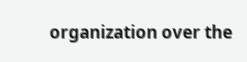organization over the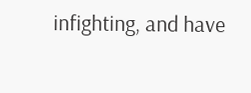infighting, and have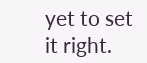yet to set it right.